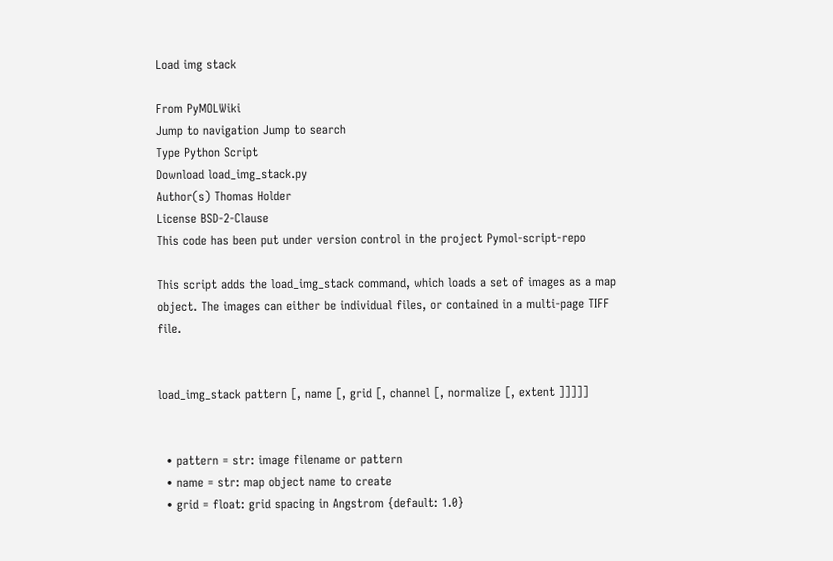Load img stack

From PyMOLWiki
Jump to navigation Jump to search
Type Python Script
Download load_img_stack.py
Author(s) Thomas Holder
License BSD-2-Clause
This code has been put under version control in the project Pymol-script-repo

This script adds the load_img_stack command, which loads a set of images as a map object. The images can either be individual files, or contained in a multi-page TIFF file.


load_img_stack pattern [, name [, grid [, channel [, normalize [, extent ]]]]]


  • pattern = str: image filename or pattern
  • name = str: map object name to create
  • grid = float: grid spacing in Angstrom {default: 1.0}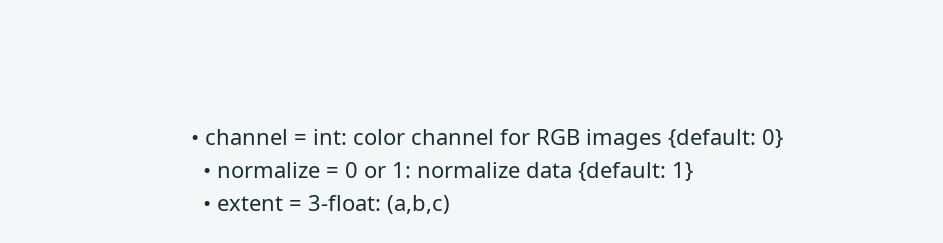• channel = int: color channel for RGB images {default: 0}
  • normalize = 0 or 1: normalize data {default: 1}
  • extent = 3-float: (a,b,c)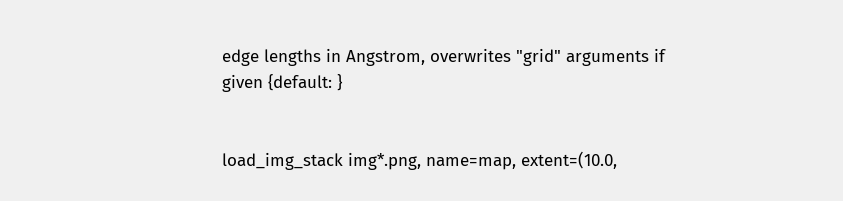edge lengths in Angstrom, overwrites "grid" arguments if given {default: }


load_img_stack img*.png, name=map, extent=(10.0,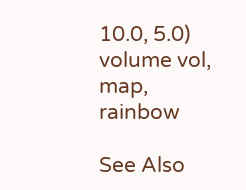10.0, 5.0)
volume vol, map, rainbow

See Also